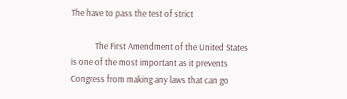The have to pass the test of strict

            The First Amendment of the United States is one of the most important as it prevents Congress from making any laws that can go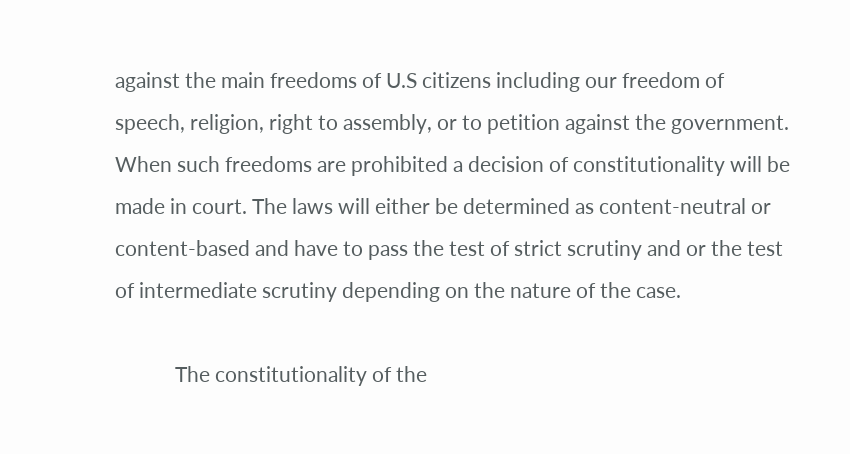against the main freedoms of U.S citizens including our freedom of speech, religion, right to assembly, or to petition against the government. When such freedoms are prohibited a decision of constitutionality will be made in court. The laws will either be determined as content-neutral or content-based and have to pass the test of strict scrutiny and or the test of intermediate scrutiny depending on the nature of the case.

            The constitutionality of the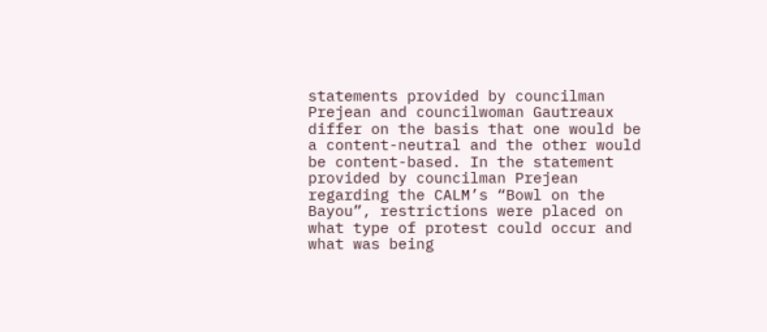statements provided by councilman Prejean and councilwoman Gautreaux differ on the basis that one would be a content-neutral and the other would be content-based. In the statement provided by councilman Prejean regarding the CALM’s “Bowl on the Bayou”, restrictions were placed on what type of protest could occur and what was being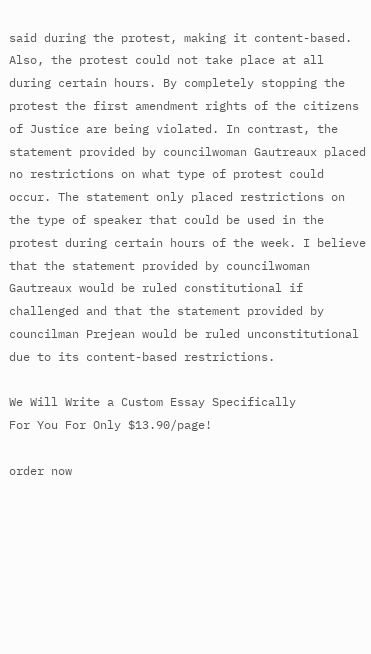said during the protest, making it content-based. Also, the protest could not take place at all during certain hours. By completely stopping the protest the first amendment rights of the citizens of Justice are being violated. In contrast, the statement provided by councilwoman Gautreaux placed no restrictions on what type of protest could occur. The statement only placed restrictions on the type of speaker that could be used in the protest during certain hours of the week. I believe that the statement provided by councilwoman Gautreaux would be ruled constitutional if challenged and that the statement provided by councilman Prejean would be ruled unconstitutional due to its content-based restrictions.

We Will Write a Custom Essay Specifically
For You For Only $13.90/page!

order now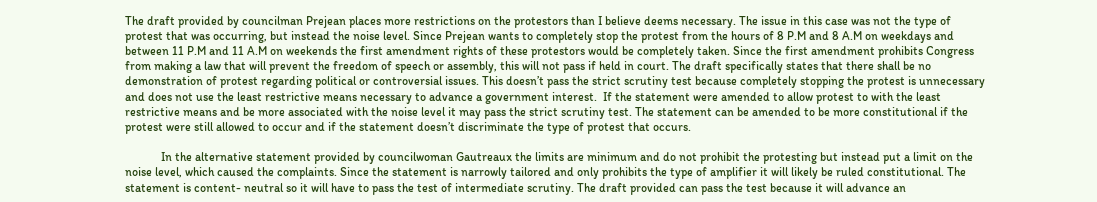The draft provided by councilman Prejean places more restrictions on the protestors than I believe deems necessary. The issue in this case was not the type of protest that was occurring, but instead the noise level. Since Prejean wants to completely stop the protest from the hours of 8 P.M and 8 A.M on weekdays and between 11 P.M and 11 A.M on weekends the first amendment rights of these protestors would be completely taken. Since the first amendment prohibits Congress from making a law that will prevent the freedom of speech or assembly, this will not pass if held in court. The draft specifically states that there shall be no demonstration of protest regarding political or controversial issues. This doesn’t pass the strict scrutiny test because completely stopping the protest is unnecessary and does not use the least restrictive means necessary to advance a government interest.  If the statement were amended to allow protest to with the least restrictive means and be more associated with the noise level it may pass the strict scrutiny test. The statement can be amended to be more constitutional if the protest were still allowed to occur and if the statement doesn’t discriminate the type of protest that occurs.

            In the alternative statement provided by councilwoman Gautreaux the limits are minimum and do not prohibit the protesting but instead put a limit on the noise level, which caused the complaints. Since the statement is narrowly tailored and only prohibits the type of amplifier it will likely be ruled constitutional. The statement is content- neutral so it will have to pass the test of intermediate scrutiny. The draft provided can pass the test because it will advance an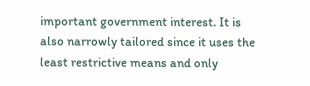important government interest. It is also narrowly tailored since it uses the least restrictive means and only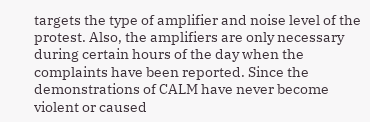targets the type of amplifier and noise level of the protest. Also, the amplifiers are only necessary during certain hours of the day when the complaints have been reported. Since the demonstrations of CALM have never become violent or caused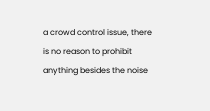a crowd control issue, there is no reason to prohibit anything besides the noise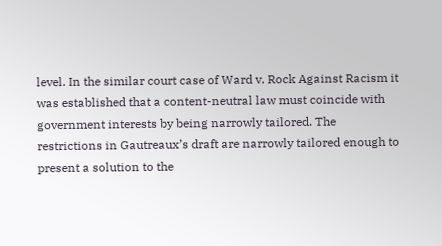level. In the similar court case of Ward v. Rock Against Racism it was established that a content-neutral law must coincide with government interests by being narrowly tailored. The restrictions in Gautreaux’s draft are narrowly tailored enough to present a solution to the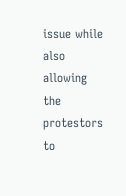issue while also allowing the protestors to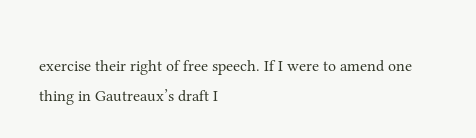exercise their right of free speech. If I were to amend one thing in Gautreaux’s draft I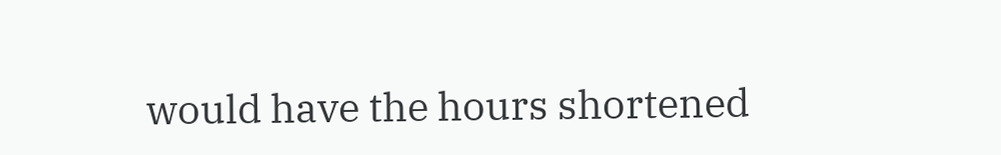would have the hours shortened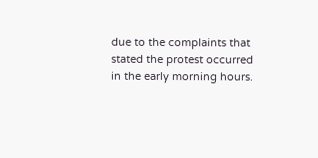due to the complaints that stated the protest occurred in the early morning hours.